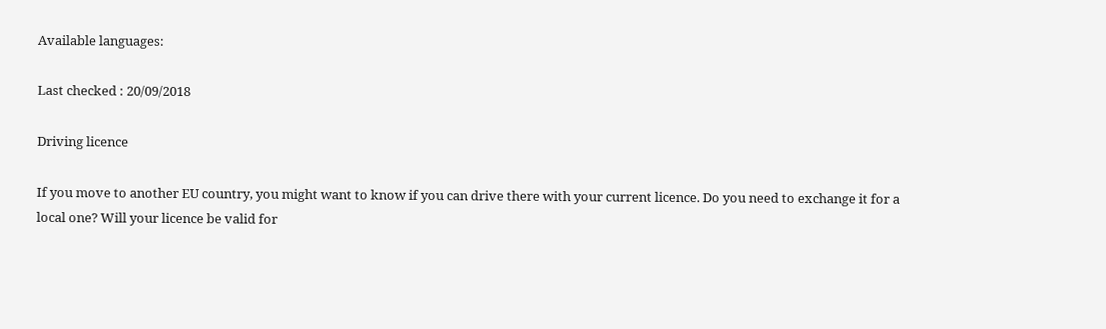Available languages:

Last checked : 20/09/2018

Driving licence

If you move to another EU country, you might want to know if you can drive there with your current licence. Do you need to exchange it for a local one? Will your licence be valid for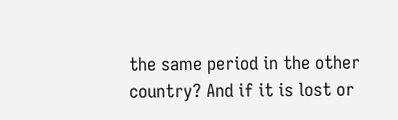the same period in the other country? And if it is lost or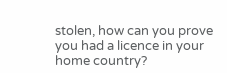stolen, how can you prove you had a licence in your home country?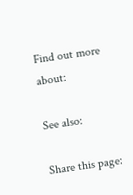Find out more about:

See also:

Share this page: